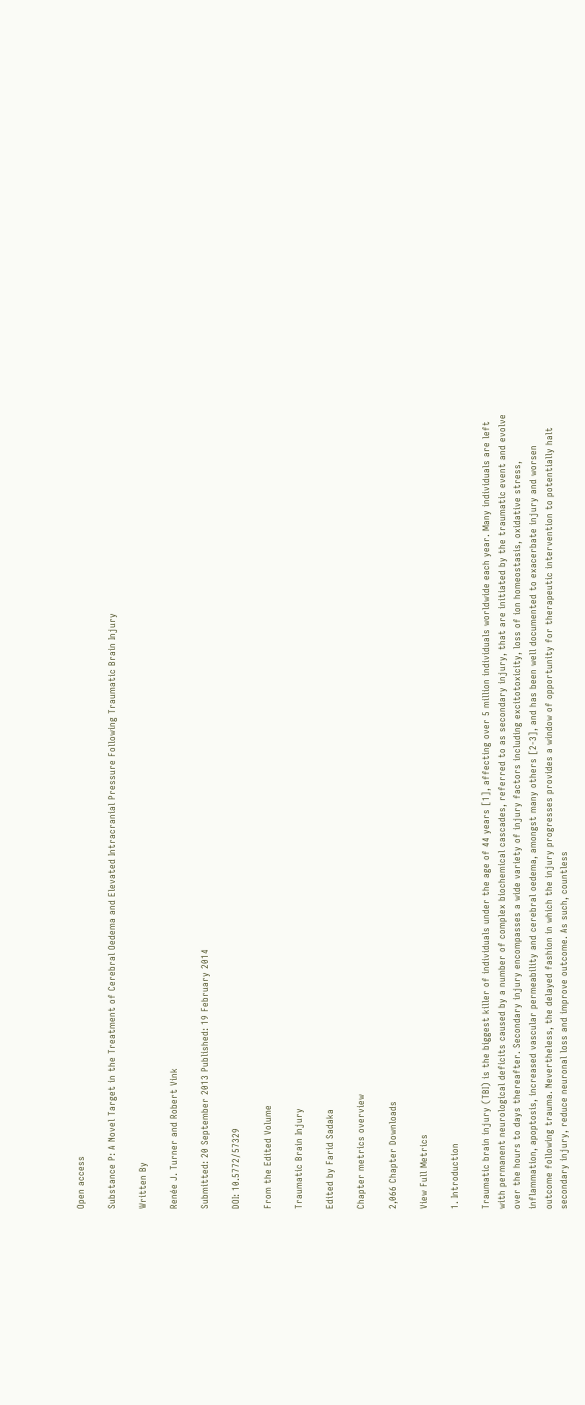Open access

Substance P: A Novel Target in the Treatment of Cerebral Oedema and Elevated Intracranial Pressure Following Traumatic Brain Injury

Written By

Renée J. Turner and Robert Vink

Submitted: 20 September 2013 Published: 19 February 2014

DOI: 10.5772/57329

From the Edited Volume

Traumatic Brain Injury

Edited by Farid Sadaka

Chapter metrics overview

2,066 Chapter Downloads

View Full Metrics

1. Introduction

Traumatic brain injury (TBI) is the biggest killer of individuals under the age of 44 years [1], affecting over 5 million individuals worldwide each year. Many individuals are left with permanent neurological deficits caused by a number of complex biochemical cascades, referred to as secondary injury, that are initiated by the traumatic event and evolve over the hours to days thereafter. Secondary injury encompasses a wide variety of injury factors including excitotoxicity, loss of ion homeostasis, oxidative stress, inflammation, apoptosis, increased vascular permeability and cerebral oedema, amongst many others [2-3], and has been well documented to exacerbate injury and worsen outcome following trauma. Nevertheless, the delayed fashion in which the injury progresses provides a window of opportunity for therapeutic intervention to potentially halt secondary injury, reduce neuronal loss and improve outcome. As such, countless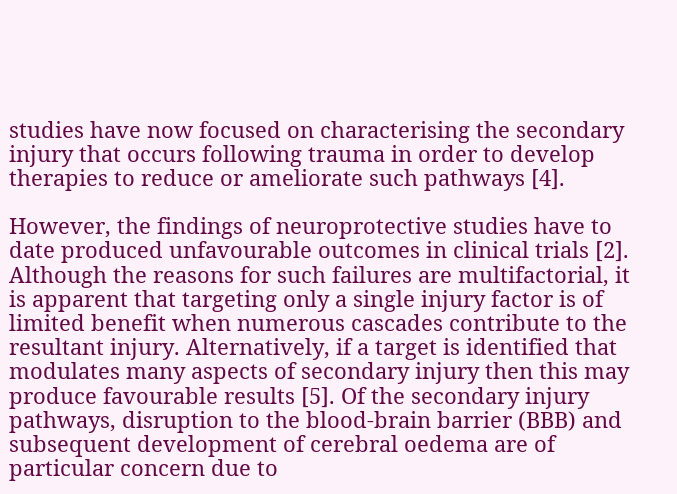studies have now focused on characterising the secondary injury that occurs following trauma in order to develop therapies to reduce or ameliorate such pathways [4].

However, the findings of neuroprotective studies have to date produced unfavourable outcomes in clinical trials [2]. Although the reasons for such failures are multifactorial, it is apparent that targeting only a single injury factor is of limited benefit when numerous cascades contribute to the resultant injury. Alternatively, if a target is identified that modulates many aspects of secondary injury then this may produce favourable results [5]. Of the secondary injury pathways, disruption to the blood-brain barrier (BBB) and subsequent development of cerebral oedema are of particular concern due to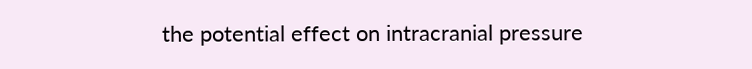the potential effect on intracranial pressure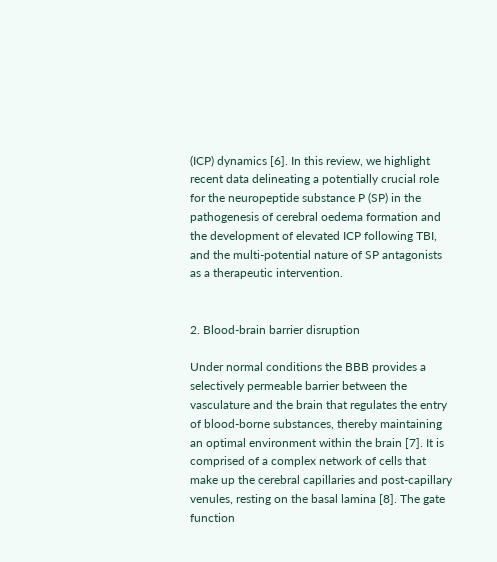(ICP) dynamics [6]. In this review, we highlight recent data delineating a potentially crucial role for the neuropeptide substance P (SP) in the pathogenesis of cerebral oedema formation and the development of elevated ICP following TBI, and the multi-potential nature of SP antagonists as a therapeutic intervention.


2. Blood-brain barrier disruption

Under normal conditions the BBB provides a selectively permeable barrier between the vasculature and the brain that regulates the entry of blood-borne substances, thereby maintaining an optimal environment within the brain [7]. It is comprised of a complex network of cells that make up the cerebral capillaries and post-capillary venules, resting on the basal lamina [8]. The gate function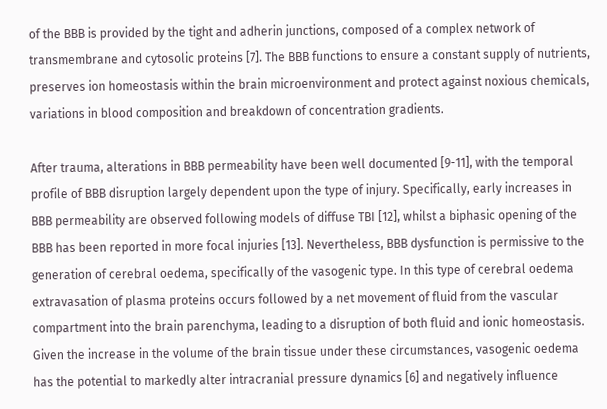of the BBB is provided by the tight and adherin junctions, composed of a complex network of transmembrane and cytosolic proteins [7]. The BBB functions to ensure a constant supply of nutrients, preserves ion homeostasis within the brain microenvironment and protect against noxious chemicals, variations in blood composition and breakdown of concentration gradients.

After trauma, alterations in BBB permeability have been well documented [9-11], with the temporal profile of BBB disruption largely dependent upon the type of injury. Specifically, early increases in BBB permeability are observed following models of diffuse TBI [12], whilst a biphasic opening of the BBB has been reported in more focal injuries [13]. Nevertheless, BBB dysfunction is permissive to the generation of cerebral oedema, specifically of the vasogenic type. In this type of cerebral oedema extravasation of plasma proteins occurs followed by a net movement of fluid from the vascular compartment into the brain parenchyma, leading to a disruption of both fluid and ionic homeostasis. Given the increase in the volume of the brain tissue under these circumstances, vasogenic oedema has the potential to markedly alter intracranial pressure dynamics [6] and negatively influence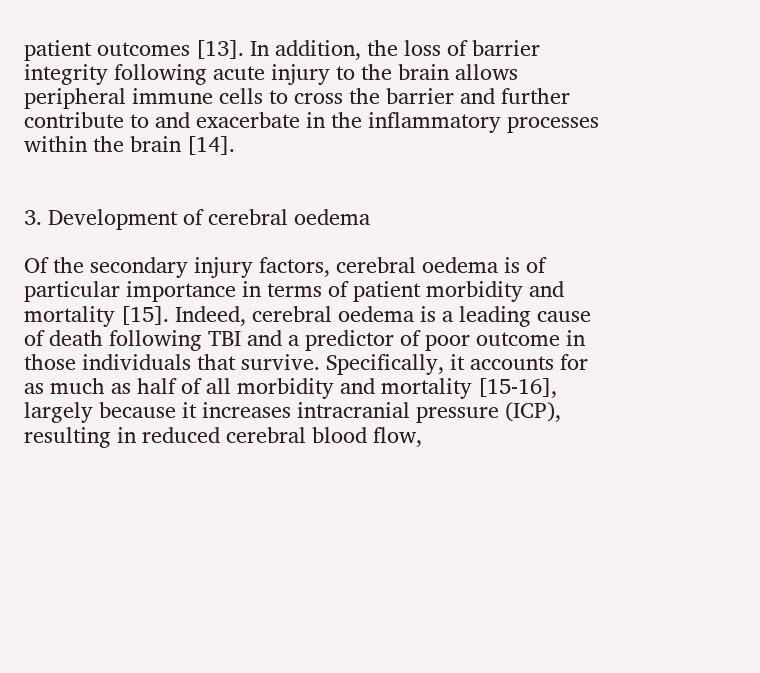patient outcomes [13]. In addition, the loss of barrier integrity following acute injury to the brain allows peripheral immune cells to cross the barrier and further contribute to and exacerbate in the inflammatory processes within the brain [14].


3. Development of cerebral oedema

Of the secondary injury factors, cerebral oedema is of particular importance in terms of patient morbidity and mortality [15]. Indeed, cerebral oedema is a leading cause of death following TBI and a predictor of poor outcome in those individuals that survive. Specifically, it accounts for as much as half of all morbidity and mortality [15-16], largely because it increases intracranial pressure (ICP), resulting in reduced cerebral blood flow,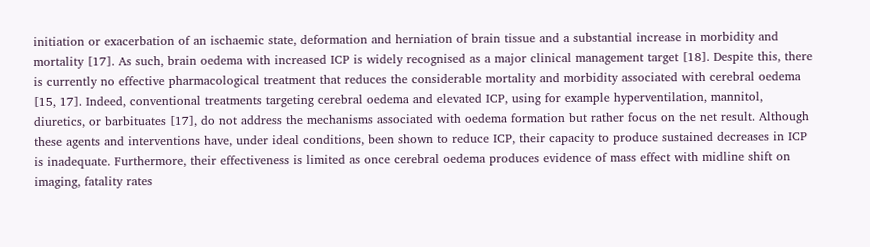initiation or exacerbation of an ischaemic state, deformation and herniation of brain tissue and a substantial increase in morbidity and mortality [17]. As such, brain oedema with increased ICP is widely recognised as a major clinical management target [18]. Despite this, there is currently no effective pharmacological treatment that reduces the considerable mortality and morbidity associated with cerebral oedema [15, 17]. Indeed, conventional treatments targeting cerebral oedema and elevated ICP, using for example hyperventilation, mannitol, diuretics, or barbituates [17], do not address the mechanisms associated with oedema formation but rather focus on the net result. Although these agents and interventions have, under ideal conditions, been shown to reduce ICP, their capacity to produce sustained decreases in ICP is inadequate. Furthermore, their effectiveness is limited as once cerebral oedema produces evidence of mass effect with midline shift on imaging, fatality rates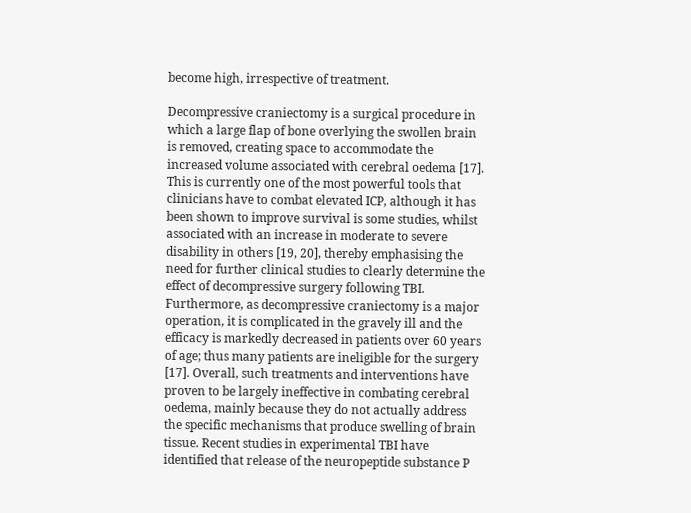become high, irrespective of treatment.

Decompressive craniectomy is a surgical procedure in which a large flap of bone overlying the swollen brain is removed, creating space to accommodate the increased volume associated with cerebral oedema [17]. This is currently one of the most powerful tools that clinicians have to combat elevated ICP, although it has been shown to improve survival is some studies, whilst associated with an increase in moderate to severe disability in others [19, 20], thereby emphasising the need for further clinical studies to clearly determine the effect of decompressive surgery following TBI. Furthermore, as decompressive craniectomy is a major operation, it is complicated in the gravely ill and the efficacy is markedly decreased in patients over 60 years of age; thus many patients are ineligible for the surgery [17]. Overall, such treatments and interventions have proven to be largely ineffective in combating cerebral oedema, mainly because they do not actually address the specific mechanisms that produce swelling of brain tissue. Recent studies in experimental TBI have identified that release of the neuropeptide substance P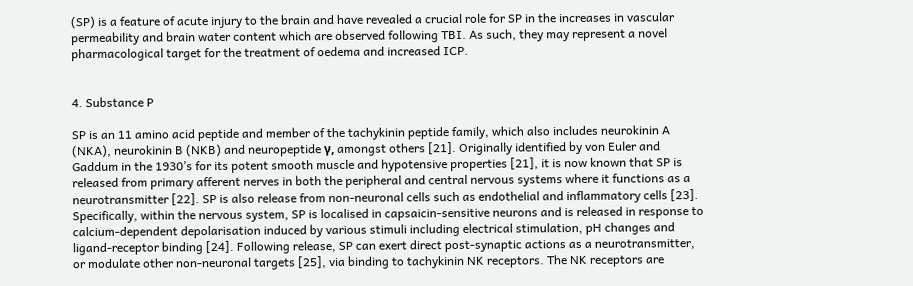(SP) is a feature of acute injury to the brain and have revealed a crucial role for SP in the increases in vascular permeability and brain water content which are observed following TBI. As such, they may represent a novel pharmacological target for the treatment of oedema and increased ICP.


4. Substance P

SP is an 11 amino acid peptide and member of the tachykinin peptide family, which also includes neurokinin A (NKA), neurokinin B (NKB) and neuropeptide γ, amongst others [21]. Originally identified by von Euler and Gaddum in the 1930’s for its potent smooth muscle and hypotensive properties [21], it is now known that SP is released from primary afferent nerves in both the peripheral and central nervous systems where it functions as a neurotransmitter [22]. SP is also release from non-neuronal cells such as endothelial and inflammatory cells [23]. Specifically, within the nervous system, SP is localised in capsaicin-sensitive neurons and is released in response to calcium-dependent depolarisation induced by various stimuli including electrical stimulation, pH changes and ligand-receptor binding [24]. Following release, SP can exert direct post-synaptic actions as a neurotransmitter, or modulate other non-neuronal targets [25], via binding to tachykinin NK receptors. The NK receptors are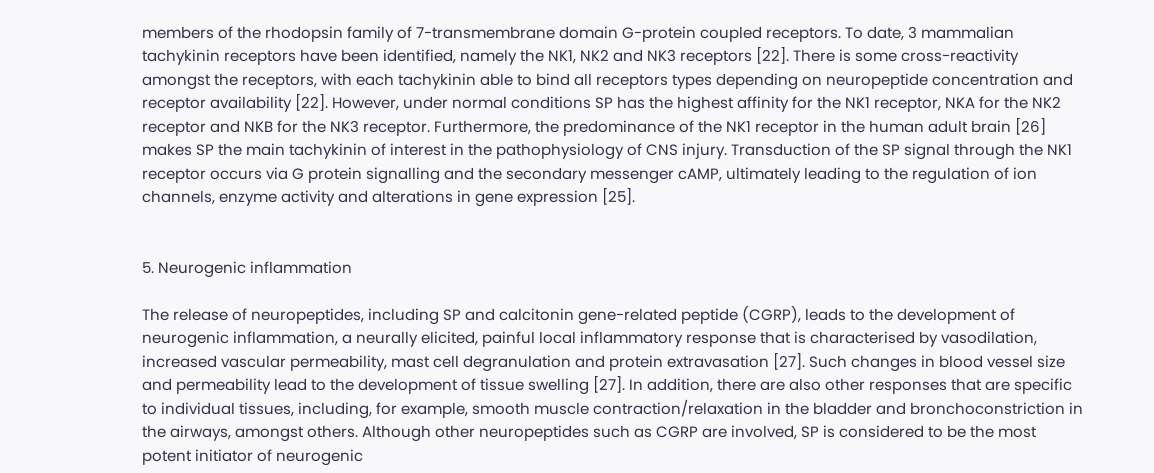members of the rhodopsin family of 7-transmembrane domain G-protein coupled receptors. To date, 3 mammalian tachykinin receptors have been identified, namely the NK1, NK2 and NK3 receptors [22]. There is some cross-reactivity amongst the receptors, with each tachykinin able to bind all receptors types depending on neuropeptide concentration and receptor availability [22]. However, under normal conditions SP has the highest affinity for the NK1 receptor, NKA for the NK2 receptor and NKB for the NK3 receptor. Furthermore, the predominance of the NK1 receptor in the human adult brain [26] makes SP the main tachykinin of interest in the pathophysiology of CNS injury. Transduction of the SP signal through the NK1 receptor occurs via G protein signalling and the secondary messenger cAMP, ultimately leading to the regulation of ion channels, enzyme activity and alterations in gene expression [25].


5. Neurogenic inflammation

The release of neuropeptides, including SP and calcitonin gene-related peptide (CGRP), leads to the development of neurogenic inflammation, a neurally elicited, painful local inflammatory response that is characterised by vasodilation, increased vascular permeability, mast cell degranulation and protein extravasation [27]. Such changes in blood vessel size and permeability lead to the development of tissue swelling [27]. In addition, there are also other responses that are specific to individual tissues, including, for example, smooth muscle contraction/relaxation in the bladder and bronchoconstriction in the airways, amongst others. Although other neuropeptides such as CGRP are involved, SP is considered to be the most potent initiator of neurogenic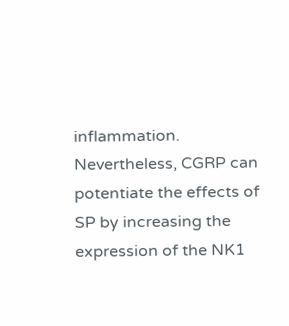inflammation. Nevertheless, CGRP can potentiate the effects of SP by increasing the expression of the NK1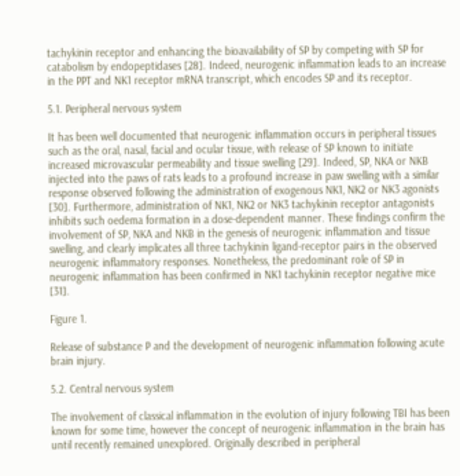tachykinin receptor and enhancing the bioavailability of SP by competing with SP for catabolism by endopeptidases [28]. Indeed, neurogenic inflammation leads to an increase in the PPT and NK1 receptor mRNA transcript, which encodes SP and its receptor.

5.1. Peripheral nervous system

It has been well documented that neurogenic inflammation occurs in peripheral tissues such as the oral, nasal, facial and ocular tissue, with release of SP known to initiate increased microvascular permeability and tissue swelling [29]. Indeed, SP, NKA or NKB injected into the paws of rats leads to a profound increase in paw swelling with a similar response observed following the administration of exogenous NK1, NK2 or NK3 agonists [30]. Furthermore, administration of NK1, NK2 or NK3 tachykinin receptor antagonists inhibits such oedema formation in a dose-dependent manner. These findings confirm the involvement of SP, NKA and NKB in the genesis of neurogenic inflammation and tissue swelling, and clearly implicates all three tachykinin ligand-receptor pairs in the observed neurogenic inflammatory responses. Nonetheless, the predominant role of SP in neurogenic inflammation has been confirmed in NK1 tachykinin receptor negative mice [31].

Figure 1.

Release of substance P and the development of neurogenic inflammation following acute brain injury.

5.2. Central nervous system

The involvement of classical inflammation in the evolution of injury following TBI has been known for some time, however the concept of neurogenic inflammation in the brain has until recently remained unexplored. Originally described in peripheral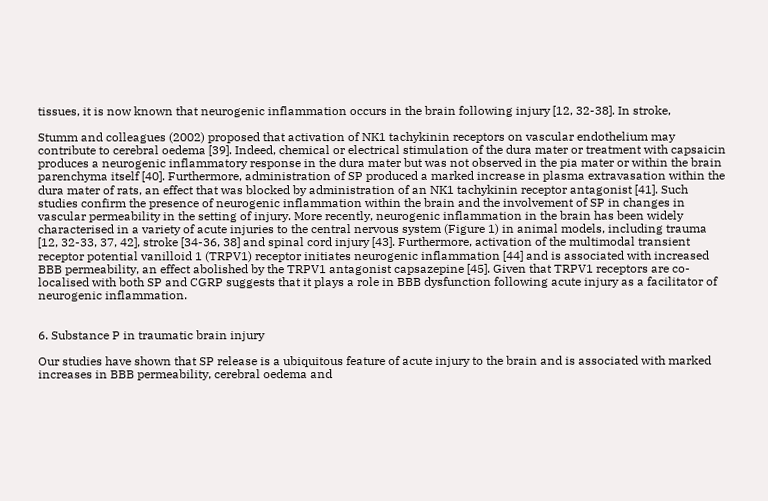tissues, it is now known that neurogenic inflammation occurs in the brain following injury [12, 32-38]. In stroke,

Stumm and colleagues (2002) proposed that activation of NK1 tachykinin receptors on vascular endothelium may contribute to cerebral oedema [39]. Indeed, chemical or electrical stimulation of the dura mater or treatment with capsaicin produces a neurogenic inflammatory response in the dura mater but was not observed in the pia mater or within the brain parenchyma itself [40]. Furthermore, administration of SP produced a marked increase in plasma extravasation within the dura mater of rats, an effect that was blocked by administration of an NK1 tachykinin receptor antagonist [41]. Such studies confirm the presence of neurogenic inflammation within the brain and the involvement of SP in changes in vascular permeability in the setting of injury. More recently, neurogenic inflammation in the brain has been widely characterised in a variety of acute injuries to the central nervous system (Figure 1) in animal models, including trauma [12, 32-33, 37, 42], stroke [34-36, 38] and spinal cord injury [43]. Furthermore, activation of the multimodal transient receptor potential vanilloid 1 (TRPV1) receptor initiates neurogenic inflammation [44] and is associated with increased BBB permeability, an effect abolished by the TRPV1 antagonist capsazepine [45]. Given that TRPV1 receptors are co-localised with both SP and CGRP suggests that it plays a role in BBB dysfunction following acute injury as a facilitator of neurogenic inflammation.


6. Substance P in traumatic brain injury

Our studies have shown that SP release is a ubiquitous feature of acute injury to the brain and is associated with marked increases in BBB permeability, cerebral oedema and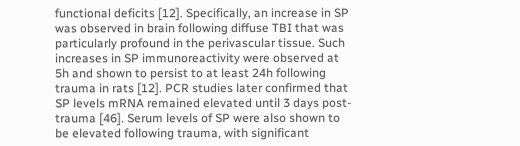functional deficits [12]. Specifically, an increase in SP was observed in brain following diffuse TBI that was particularly profound in the perivascular tissue. Such increases in SP immunoreactivity were observed at 5h and shown to persist to at least 24h following trauma in rats [12]. PCR studies later confirmed that SP levels mRNA remained elevated until 3 days post-trauma [46]. Serum levels of SP were also shown to be elevated following trauma, with significant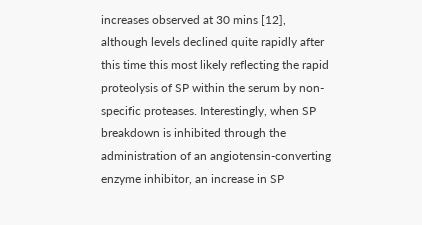increases observed at 30 mins [12], although levels declined quite rapidly after this time this most likely reflecting the rapid proteolysis of SP within the serum by non-specific proteases. Interestingly, when SP breakdown is inhibited through the administration of an angiotensin-converting enzyme inhibitor, an increase in SP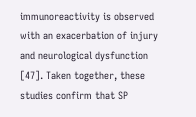immunoreactivity is observed with an exacerbation of injury and neurological dysfunction [47]. Taken together, these studies confirm that SP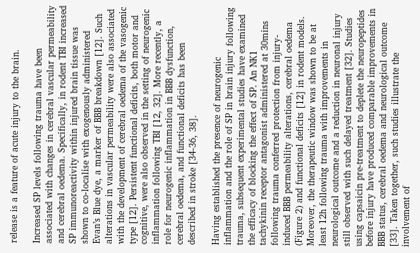release is a feature of acute injury to the brain.

Increased SP levels following trauma have been associated with changes in cerebral vascular permeability and cerebral oedema. Specifically, in rodent TBI increased SP immunoreactivity within injured brain tissue was shown to co-localise with exogenously administered Evan’s Blue dye, a marker of BBB breakdown [12]. Such alterations in vascular permeability were also associated with the development of cerebral oedema of the vasogenic type [12]. Persistent functional deficits, both motor and cognitive, were also observed in the setting of neurogenic inflammation following TBI [12, 32]. More recently, a role for neurogenic inflammation in BBB dysfunction, cerebral oedema, and functional deficits has been described in stroke [34-36, 38].

Having established the presence of neurogenic inflammation and the role of SP in brain injury following trauma, subsequent experimental studies have examined the efficacy of blocking the effect of SP. An NK1 tachykinin receptor antagonist administered at 30mins following trauma conferred protection from injury-induced BBB permeability alterations, cerebral oedema (Figure 2) and functional deficits [12] in rodent models. Moreover, the therapeutic window was shown to be at least 12h following trauma with improvements in neurological outcome and a reduction in neuronal injury still observed with such delayed treatment [32]. Studies using capsaicin pre-treatment to deplete the neuropeptides before injury have produced comparable improvements in BBB status, cerebral oedema and neurological outcome [33]. Taken together, such studies illustrate the involvement of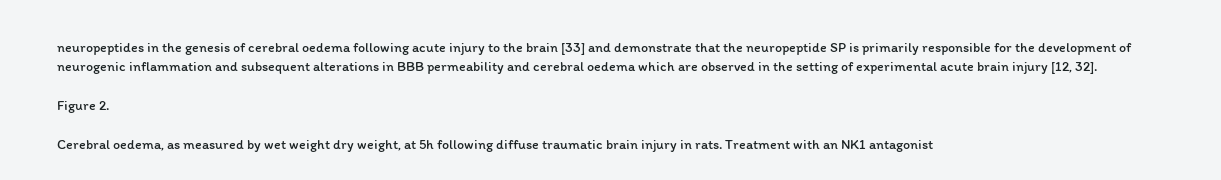neuropeptides in the genesis of cerebral oedema following acute injury to the brain [33] and demonstrate that the neuropeptide SP is primarily responsible for the development of neurogenic inflammation and subsequent alterations in BBB permeability and cerebral oedema which are observed in the setting of experimental acute brain injury [12, 32].

Figure 2.

Cerebral oedema, as measured by wet weight dry weight, at 5h following diffuse traumatic brain injury in rats. Treatment with an NK1 antagonist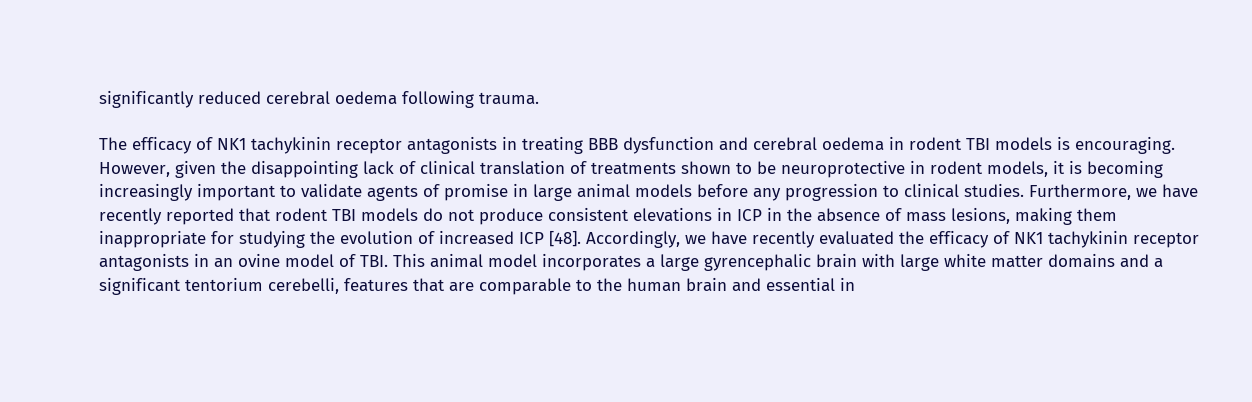significantly reduced cerebral oedema following trauma.

The efficacy of NK1 tachykinin receptor antagonists in treating BBB dysfunction and cerebral oedema in rodent TBI models is encouraging. However, given the disappointing lack of clinical translation of treatments shown to be neuroprotective in rodent models, it is becoming increasingly important to validate agents of promise in large animal models before any progression to clinical studies. Furthermore, we have recently reported that rodent TBI models do not produce consistent elevations in ICP in the absence of mass lesions, making them inappropriate for studying the evolution of increased ICP [48]. Accordingly, we have recently evaluated the efficacy of NK1 tachykinin receptor antagonists in an ovine model of TBI. This animal model incorporates a large gyrencephalic brain with large white matter domains and a significant tentorium cerebelli, features that are comparable to the human brain and essential in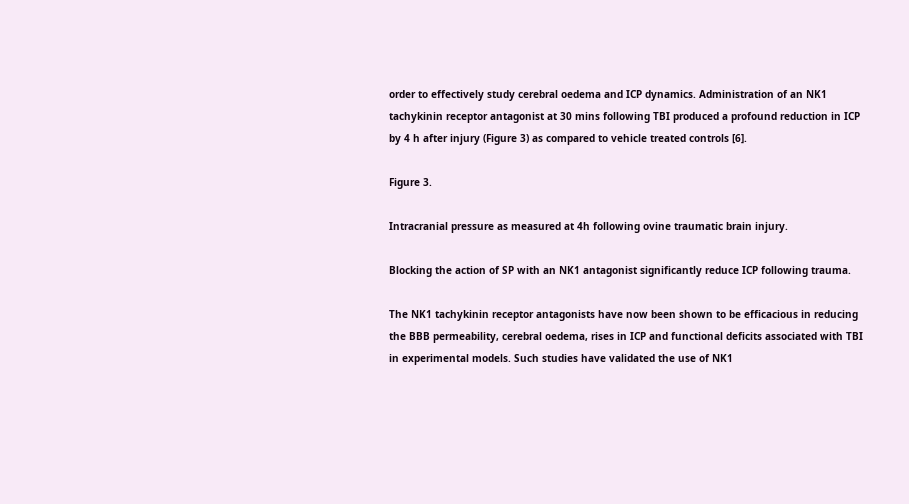order to effectively study cerebral oedema and ICP dynamics. Administration of an NK1 tachykinin receptor antagonist at 30 mins following TBI produced a profound reduction in ICP by 4 h after injury (Figure 3) as compared to vehicle treated controls [6].

Figure 3.

Intracranial pressure as measured at 4h following ovine traumatic brain injury.

Blocking the action of SP with an NK1 antagonist significantly reduce ICP following trauma.

The NK1 tachykinin receptor antagonists have now been shown to be efficacious in reducing the BBB permeability, cerebral oedema, rises in ICP and functional deficits associated with TBI in experimental models. Such studies have validated the use of NK1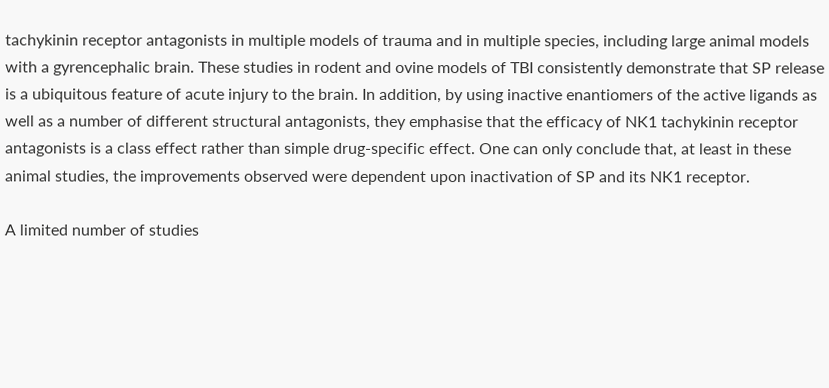tachykinin receptor antagonists in multiple models of trauma and in multiple species, including large animal models with a gyrencephalic brain. These studies in rodent and ovine models of TBI consistently demonstrate that SP release is a ubiquitous feature of acute injury to the brain. In addition, by using inactive enantiomers of the active ligands as well as a number of different structural antagonists, they emphasise that the efficacy of NK1 tachykinin receptor antagonists is a class effect rather than simple drug-specific effect. One can only conclude that, at least in these animal studies, the improvements observed were dependent upon inactivation of SP and its NK1 receptor.

A limited number of studies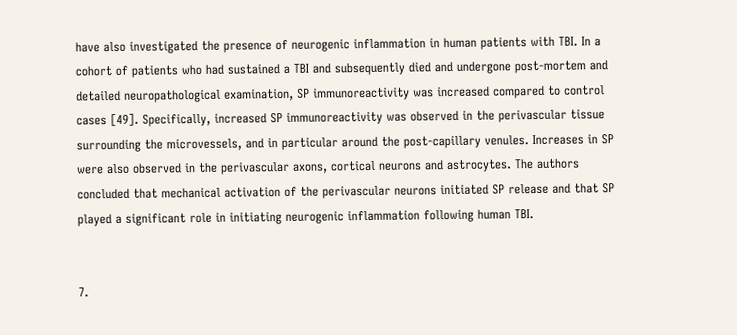have also investigated the presence of neurogenic inflammation in human patients with TBI. In a cohort of patients who had sustained a TBI and subsequently died and undergone post-mortem and detailed neuropathological examination, SP immunoreactivity was increased compared to control cases [49]. Specifically, increased SP immunoreactivity was observed in the perivascular tissue surrounding the microvessels, and in particular around the post-capillary venules. Increases in SP were also observed in the perivascular axons, cortical neurons and astrocytes. The authors concluded that mechanical activation of the perivascular neurons initiated SP release and that SP played a significant role in initiating neurogenic inflammation following human TBI.


7.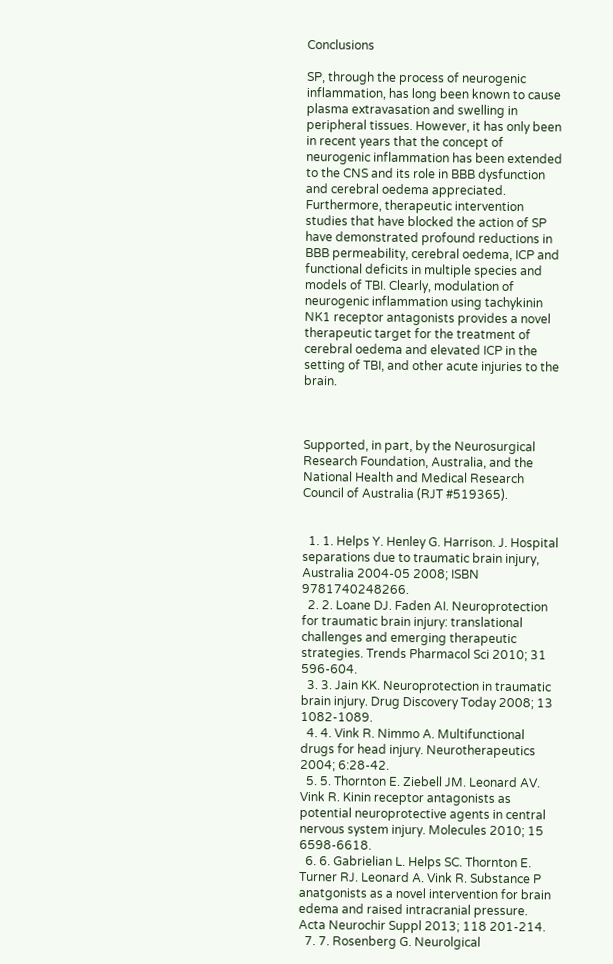Conclusions

SP, through the process of neurogenic inflammation, has long been known to cause plasma extravasation and swelling in peripheral tissues. However, it has only been in recent years that the concept of neurogenic inflammation has been extended to the CNS and its role in BBB dysfunction and cerebral oedema appreciated. Furthermore, therapeutic intervention studies that have blocked the action of SP have demonstrated profound reductions in BBB permeability, cerebral oedema, ICP and functional deficits in multiple species and models of TBI. Clearly, modulation of neurogenic inflammation using tachykinin NK1 receptor antagonists provides a novel therapeutic target for the treatment of cerebral oedema and elevated ICP in the setting of TBI, and other acute injuries to the brain.



Supported, in part, by the Neurosurgical Research Foundation, Australia, and the National Health and Medical Research Council of Australia (RJT #519365).


  1. 1. Helps Y. Henley G. Harrison. J. Hospital separations due to traumatic brain injury, Australia 2004-05 2008; ISBN 9781740248266.
  2. 2. Loane DJ. Faden AI. Neuroprotection for traumatic brain injury: translational challenges and emerging therapeutic strategies. Trends Pharmacol Sci 2010; 31 596-604.
  3. 3. Jain KK. Neuroprotection in traumatic brain injury. Drug Discovery Today 2008; 13 1082-1089.
  4. 4. Vink R. Nimmo A. Multifunctional drugs for head injury. Neurotherapeutics 2004; 6:28-42.
  5. 5. Thornton E. Ziebell JM. Leonard AV. Vink R. Kinin receptor antagonists as potential neuroprotective agents in central nervous system injury. Molecules 2010; 15 6598-6618.
  6. 6. Gabrielian L. Helps SC. Thornton E. Turner RJ. Leonard A. Vink R. Substance P anatgonists as a novel intervention for brain edema and raised intracranial pressure. Acta Neurochir Suppl 2013; 118 201-214.
  7. 7. Rosenberg G. Neurolgical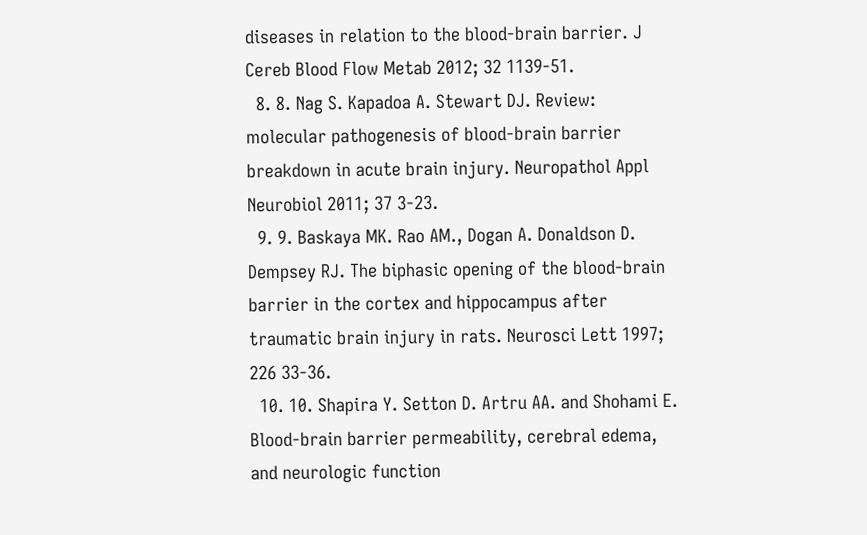diseases in relation to the blood-brain barrier. J Cereb Blood Flow Metab 2012; 32 1139-51.
  8. 8. Nag S. Kapadoa A. Stewart DJ. Review: molecular pathogenesis of blood-brain barrier breakdown in acute brain injury. Neuropathol Appl Neurobiol 2011; 37 3-23.
  9. 9. Baskaya MK. Rao AM., Dogan A. Donaldson D. Dempsey RJ. The biphasic opening of the blood-brain barrier in the cortex and hippocampus after traumatic brain injury in rats. Neurosci Lett 1997; 226 33-36.
  10. 10. Shapira Y. Setton D. Artru AA. and Shohami E. Blood-brain barrier permeability, cerebral edema, and neurologic function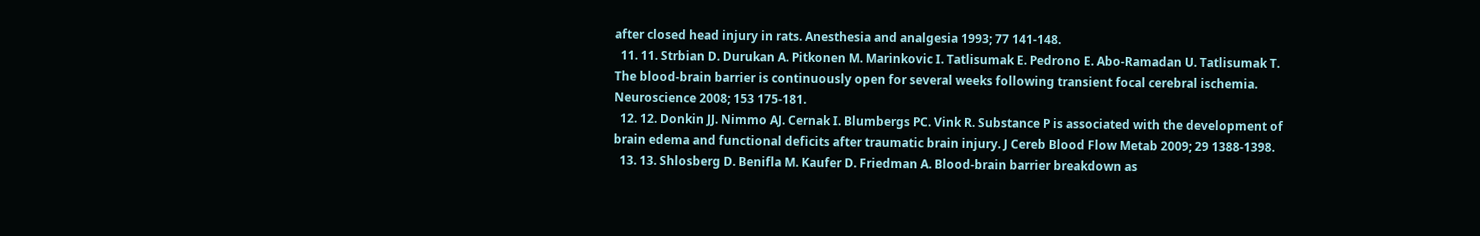after closed head injury in rats. Anesthesia and analgesia 1993; 77 141-148.
  11. 11. Strbian D. Durukan A. Pitkonen M. Marinkovic I. Tatlisumak E. Pedrono E. Abo-Ramadan U. Tatlisumak T. The blood-brain barrier is continuously open for several weeks following transient focal cerebral ischemia. Neuroscience 2008; 153 175-181.
  12. 12. Donkin JJ. Nimmo AJ. Cernak I. Blumbergs PC. Vink R. Substance P is associated with the development of brain edema and functional deficits after traumatic brain injury. J Cereb Blood Flow Metab 2009; 29 1388-1398.
  13. 13. Shlosberg D. Benifla M. Kaufer D. Friedman A. Blood-brain barrier breakdown as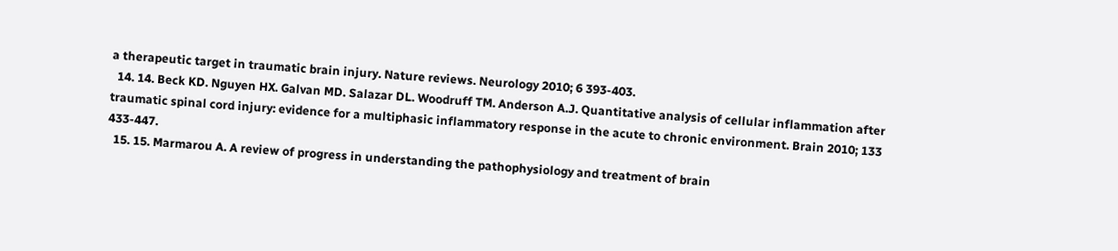a therapeutic target in traumatic brain injury. Nature reviews. Neurology 2010; 6 393-403.
  14. 14. Beck KD. Nguyen HX. Galvan MD. Salazar DL. Woodruff TM. Anderson A.J. Quantitative analysis of cellular inflammation after traumatic spinal cord injury: evidence for a multiphasic inflammatory response in the acute to chronic environment. Brain 2010; 133 433-447.
  15. 15. Marmarou A. A review of progress in understanding the pathophysiology and treatment of brain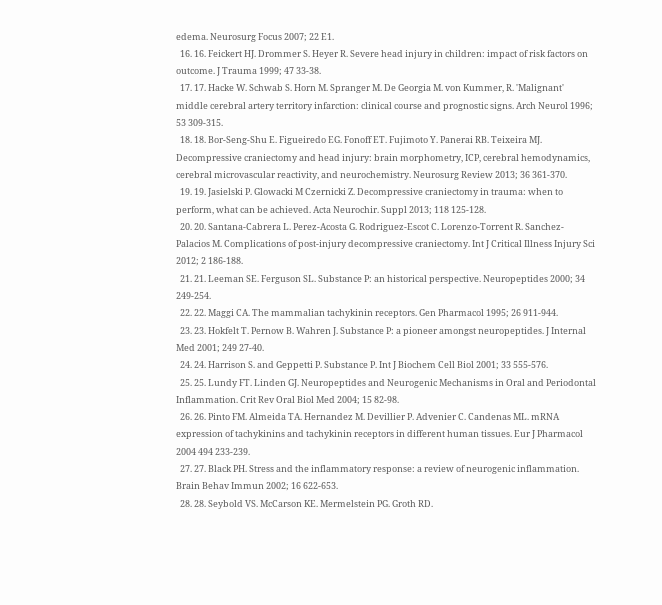edema. Neurosurg Focus 2007; 22 E1.
  16. 16. Feickert HJ. Drommer S. Heyer R. Severe head injury in children: impact of risk factors on outcome. J Trauma 1999; 47 33-38.
  17. 17. Hacke W. Schwab S. Horn M. Spranger M. De Georgia M. von Kummer, R. 'Malignant' middle cerebral artery territory infarction: clinical course and prognostic signs. Arch Neurol 1996; 53 309-315.
  18. 18. Bor-Seng-Shu E. Figueiredo EG. Fonoff ET. Fujimoto Y. Panerai RB. Teixeira MJ. Decompressive craniectomy and head injury: brain morphometry, ICP, cerebral hemodynamics, cerebral microvascular reactivity, and neurochemistry. Neurosurg Review 2013; 36 361-370.
  19. 19. Jasielski P. Glowacki M Czernicki Z. Decompressive craniectomy in trauma: when to perform, what can be achieved. Acta Neurochir. Suppl 2013; 118 125-128.
  20. 20. Santana-Cabrera L. Perez-Acosta G. Rodriguez-Escot C. Lorenzo-Torrent R. Sanchez-Palacios M. Complications of post-injury decompressive craniectomy. Int J Critical Illness Injury Sci 2012; 2 186-188.
  21. 21. Leeman SE. Ferguson SL. Substance P: an historical perspective. Neuropeptides 2000; 34 249-254.
  22. 22. Maggi CA. The mammalian tachykinin receptors. Gen Pharmacol 1995; 26 911-944.
  23. 23. Hokfelt T. Pernow B. Wahren J. Substance P: a pioneer amongst neuropeptides. J Internal Med 2001; 249 27-40.
  24. 24. Harrison S. and Geppetti P. Substance P. Int J Biochem Cell Biol 2001; 33 555-576.
  25. 25. Lundy FT. Linden GJ. Neuropeptides and Neurogenic Mechanisms in Oral and Periodontal Inflammation. Crit Rev Oral Biol Med 2004; 15 82-98.
  26. 26. Pinto FM. Almeida TA. Hernandez M. Devillier P. Advenier C. Candenas ML. mRNA expression of tachykinins and tachykinin receptors in different human tissues. Eur J Pharmacol 2004 494 233-239.
  27. 27. Black PH. Stress and the inflammatory response: a review of neurogenic inflammation. Brain Behav Immun 2002; 16 622-653.
  28. 28. Seybold VS. McCarson KE. Mermelstein PG. Groth RD.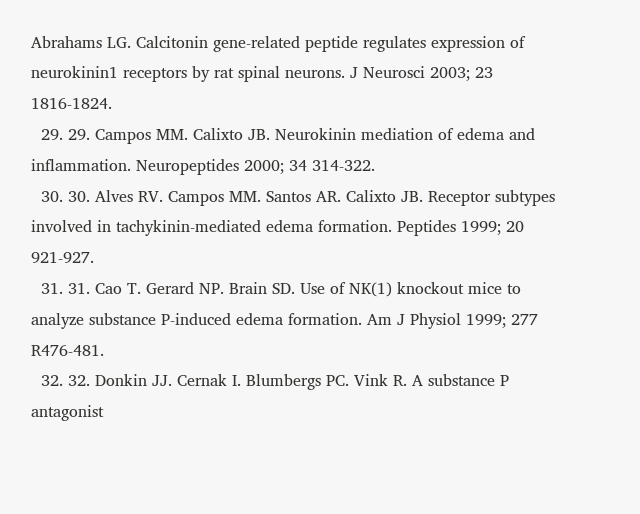Abrahams LG. Calcitonin gene-related peptide regulates expression of neurokinin1 receptors by rat spinal neurons. J Neurosci 2003; 23 1816-1824.
  29. 29. Campos MM. Calixto JB. Neurokinin mediation of edema and inflammation. Neuropeptides 2000; 34 314-322.
  30. 30. Alves RV. Campos MM. Santos AR. Calixto JB. Receptor subtypes involved in tachykinin-mediated edema formation. Peptides 1999; 20 921-927.
  31. 31. Cao T. Gerard NP. Brain SD. Use of NK(1) knockout mice to analyze substance P-induced edema formation. Am J Physiol 1999; 277 R476-481.
  32. 32. Donkin JJ. Cernak I. Blumbergs PC. Vink R. A substance P antagonist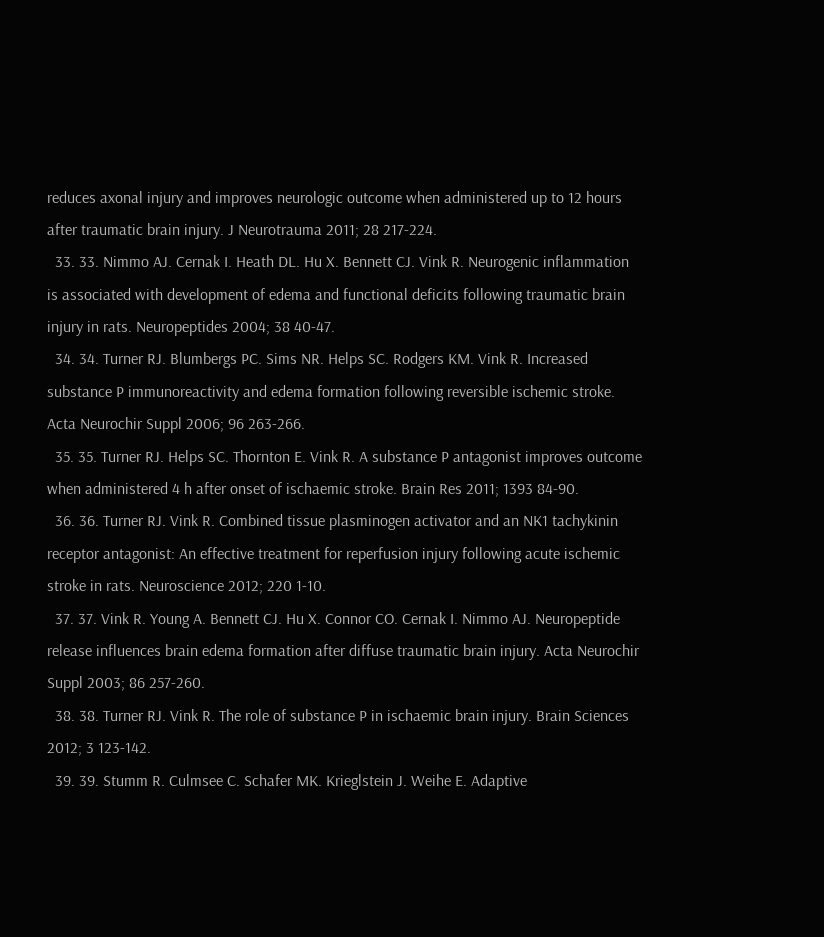reduces axonal injury and improves neurologic outcome when administered up to 12 hours after traumatic brain injury. J Neurotrauma 2011; 28 217-224.
  33. 33. Nimmo AJ. Cernak I. Heath DL. Hu X. Bennett CJ. Vink R. Neurogenic inflammation is associated with development of edema and functional deficits following traumatic brain injury in rats. Neuropeptides 2004; 38 40-47.
  34. 34. Turner RJ. Blumbergs PC. Sims NR. Helps SC. Rodgers KM. Vink R. Increased substance P immunoreactivity and edema formation following reversible ischemic stroke. Acta Neurochir Suppl 2006; 96 263-266.
  35. 35. Turner RJ. Helps SC. Thornton E. Vink R. A substance P antagonist improves outcome when administered 4 h after onset of ischaemic stroke. Brain Res 2011; 1393 84-90.
  36. 36. Turner RJ. Vink R. Combined tissue plasminogen activator and an NK1 tachykinin receptor antagonist: An effective treatment for reperfusion injury following acute ischemic stroke in rats. Neuroscience 2012; 220 1-10.
  37. 37. Vink R. Young A. Bennett CJ. Hu X. Connor CO. Cernak I. Nimmo AJ. Neuropeptide release influences brain edema formation after diffuse traumatic brain injury. Acta Neurochir Suppl 2003; 86 257-260.
  38. 38. Turner RJ. Vink R. The role of substance P in ischaemic brain injury. Brain Sciences 2012; 3 123-142.
  39. 39. Stumm R. Culmsee C. Schafer MK. Krieglstein J. Weihe E. Adaptive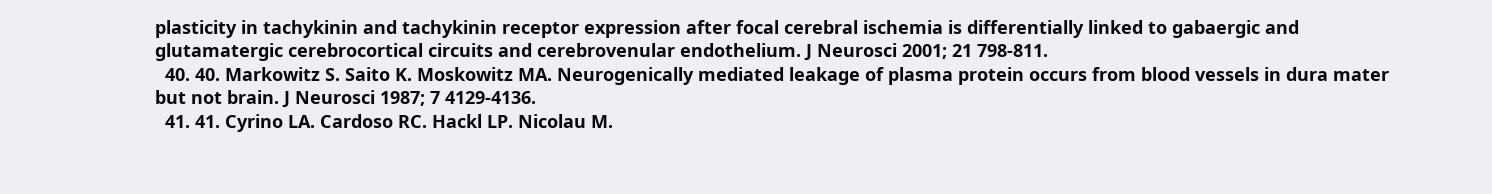plasticity in tachykinin and tachykinin receptor expression after focal cerebral ischemia is differentially linked to gabaergic and glutamatergic cerebrocortical circuits and cerebrovenular endothelium. J Neurosci 2001; 21 798-811.
  40. 40. Markowitz S. Saito K. Moskowitz MA. Neurogenically mediated leakage of plasma protein occurs from blood vessels in dura mater but not brain. J Neurosci 1987; 7 4129-4136.
  41. 41. Cyrino LA. Cardoso RC. Hackl LP. Nicolau M.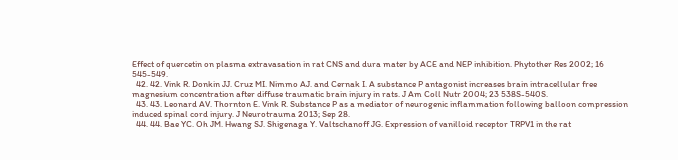Effect of quercetin on plasma extravasation in rat CNS and dura mater by ACE and NEP inhibition. Phytother Res 2002; 16 545-549.
  42. 42. Vink R. Donkin JJ. Cruz MI. Nimmo AJ. and Cernak I. A substance P antagonist increases brain intracellular free magnesium concentration after diffuse traumatic brain injury in rats. J Am Coll Nutr 2004; 23 538S-540S.
  43. 43. Leonard AV. Thornton E. Vink R. Substance P as a mediator of neurogenic inflammation following balloon compression induced spinal cord injury. J Neurotrauma 2013; Sep 28.
  44. 44. Bae YC. Oh JM. Hwang SJ. Shigenaga Y. Valtschanoff JG. Expression of vanilloid receptor TRPV1 in the rat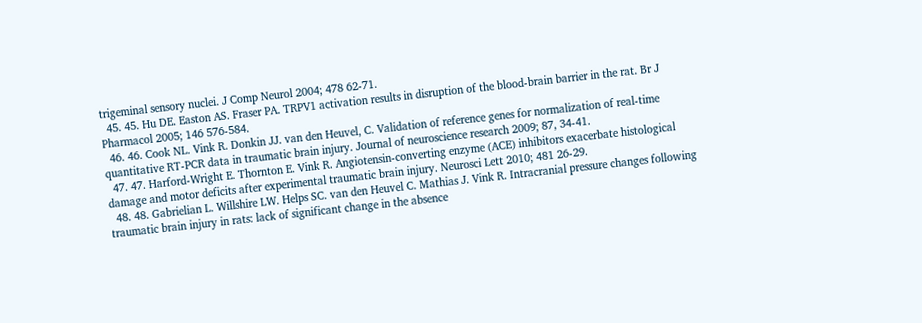trigeminal sensory nuclei. J Comp Neurol 2004; 478 62-71.
  45. 45. Hu DE. Easton AS. Fraser PA. TRPV1 activation results in disruption of the blood-brain barrier in the rat. Br J Pharmacol 2005; 146 576-584.
  46. 46. Cook NL. Vink R. Donkin JJ. van den Heuvel, C. Validation of reference genes for normalization of real-time quantitative RT-PCR data in traumatic brain injury. Journal of neuroscience research 2009; 87, 34-41.
  47. 47. Harford-Wright E. Thornton E. Vink R. Angiotensin-converting enzyme (ACE) inhibitors exacerbate histological damage and motor deficits after experimental traumatic brain injury. Neurosci Lett 2010; 481 26-29.
  48. 48. Gabrielian L. Willshire LW. Helps SC. van den Heuvel C. Mathias J. Vink R. Intracranial pressure changes following traumatic brain injury in rats: lack of significant change in the absence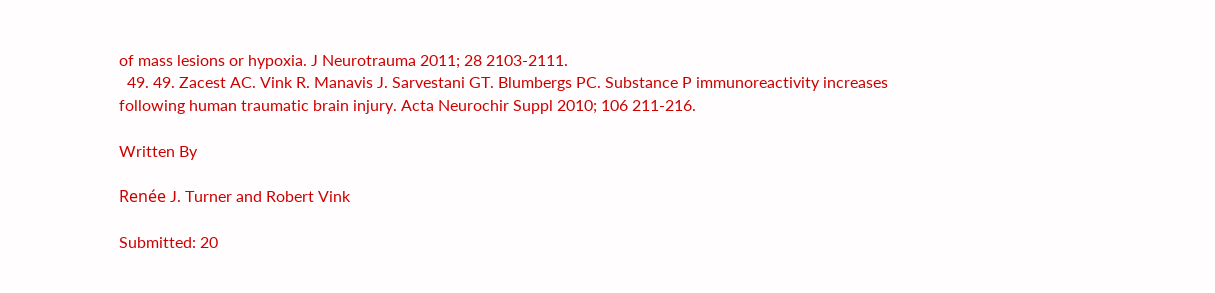of mass lesions or hypoxia. J Neurotrauma 2011; 28 2103-2111.
  49. 49. Zacest AC. Vink R. Manavis J. Sarvestani GT. Blumbergs PC. Substance P immunoreactivity increases following human traumatic brain injury. Acta Neurochir Suppl 2010; 106 211-216.

Written By

Renée J. Turner and Robert Vink

Submitted: 20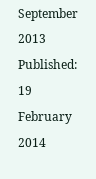September 2013 Published: 19 February 2014